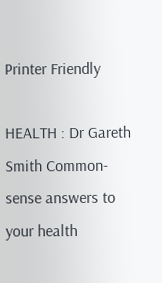Printer Friendly

HEALTH : Dr Gareth Smith Common-sense answers to your health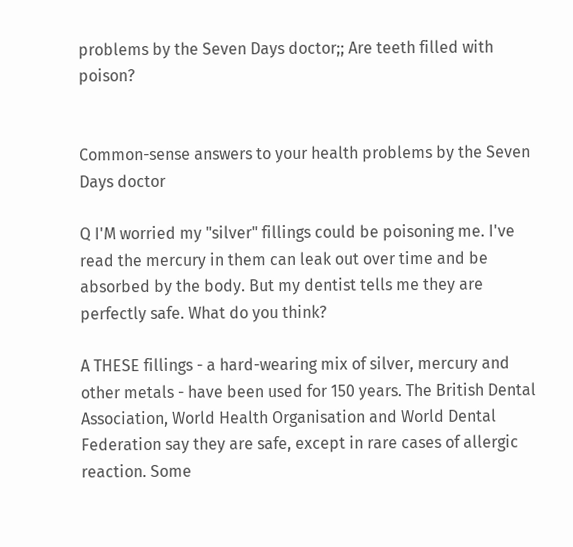problems by the Seven Days doctor;; Are teeth filled with poison?


Common-sense answers to your health problems by the Seven Days doctor

Q I'M worried my "silver" fillings could be poisoning me. I've read the mercury in them can leak out over time and be absorbed by the body. But my dentist tells me they are perfectly safe. What do you think?

A THESE fillings - a hard-wearing mix of silver, mercury and other metals - have been used for 150 years. The British Dental Association, World Health Organisation and World Dental Federation say they are safe, except in rare cases of allergic reaction. Some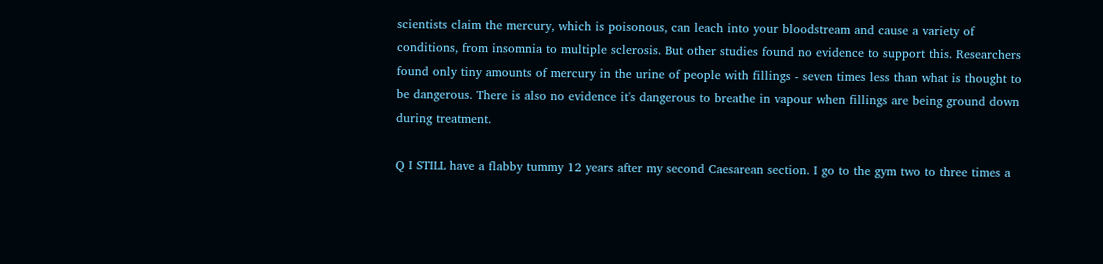scientists claim the mercury, which is poisonous, can leach into your bloodstream and cause a variety of conditions, from insomnia to multiple sclerosis. But other studies found no evidence to support this. Researchers found only tiny amounts of mercury in the urine of people with fillings - seven times less than what is thought to be dangerous. There is also no evidence it's dangerous to breathe in vapour when fillings are being ground down during treatment.

Q I STILL have a flabby tummy 12 years after my second Caesarean section. I go to the gym two to three times a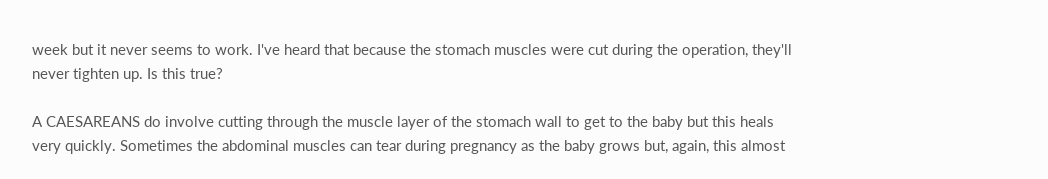week but it never seems to work. I've heard that because the stomach muscles were cut during the operation, they'll never tighten up. Is this true?

A CAESAREANS do involve cutting through the muscle layer of the stomach wall to get to the baby but this heals very quickly. Sometimes the abdominal muscles can tear during pregnancy as the baby grows but, again, this almost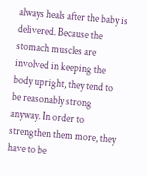always heals after the baby is delivered. Because the stomach muscles are involved in keeping the body upright, they tend to be reasonably strong anyway. In order to strengthen them more, they have to be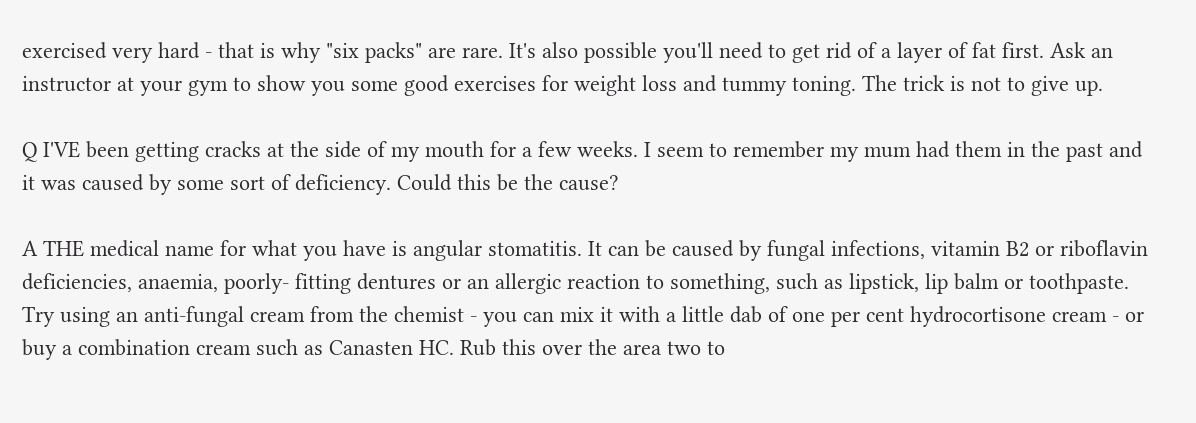exercised very hard - that is why "six packs" are rare. It's also possible you'll need to get rid of a layer of fat first. Ask an instructor at your gym to show you some good exercises for weight loss and tummy toning. The trick is not to give up.

Q I'VE been getting cracks at the side of my mouth for a few weeks. I seem to remember my mum had them in the past and it was caused by some sort of deficiency. Could this be the cause?

A THE medical name for what you have is angular stomatitis. It can be caused by fungal infections, vitamin B2 or riboflavin deficiencies, anaemia, poorly- fitting dentures or an allergic reaction to something, such as lipstick, lip balm or toothpaste. Try using an anti-fungal cream from the chemist - you can mix it with a little dab of one per cent hydrocortisone cream - or buy a combination cream such as Canasten HC. Rub this over the area two to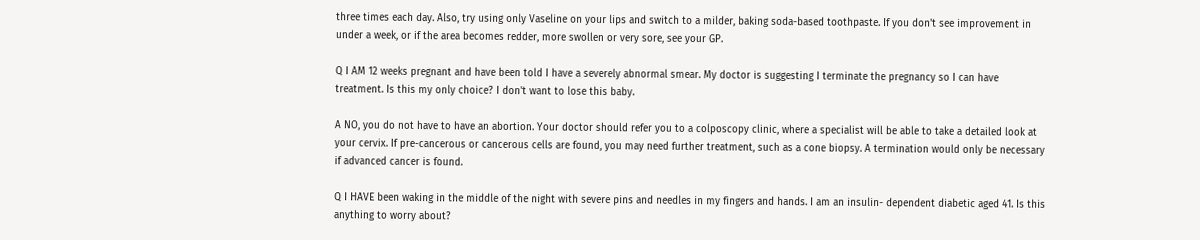three times each day. Also, try using only Vaseline on your lips and switch to a milder, baking soda-based toothpaste. If you don't see improvement in under a week, or if the area becomes redder, more swollen or very sore, see your GP.

Q I AM 12 weeks pregnant and have been told I have a severely abnormal smear. My doctor is suggesting I terminate the pregnancy so I can have treatment. Is this my only choice? I don't want to lose this baby.

A NO, you do not have to have an abortion. Your doctor should refer you to a colposcopy clinic, where a specialist will be able to take a detailed look at your cervix. If pre-cancerous or cancerous cells are found, you may need further treatment, such as a cone biopsy. A termination would only be necessary if advanced cancer is found.

Q I HAVE been waking in the middle of the night with severe pins and needles in my fingers and hands. I am an insulin- dependent diabetic aged 41. Is this anything to worry about?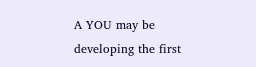A YOU may be developing the first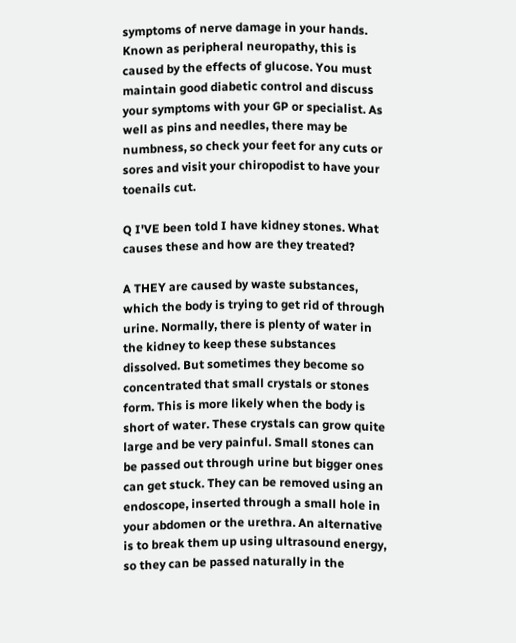symptoms of nerve damage in your hands. Known as peripheral neuropathy, this is caused by the effects of glucose. You must maintain good diabetic control and discuss your symptoms with your GP or specialist. As well as pins and needles, there may be numbness, so check your feet for any cuts or sores and visit your chiropodist to have your toenails cut.

Q I'VE been told I have kidney stones. What causes these and how are they treated?

A THEY are caused by waste substances, which the body is trying to get rid of through urine. Normally, there is plenty of water in the kidney to keep these substances dissolved. But sometimes they become so concentrated that small crystals or stones form. This is more likely when the body is short of water. These crystals can grow quite large and be very painful. Small stones can be passed out through urine but bigger ones can get stuck. They can be removed using an endoscope, inserted through a small hole in your abdomen or the urethra. An alternative is to break them up using ultrasound energy, so they can be passed naturally in the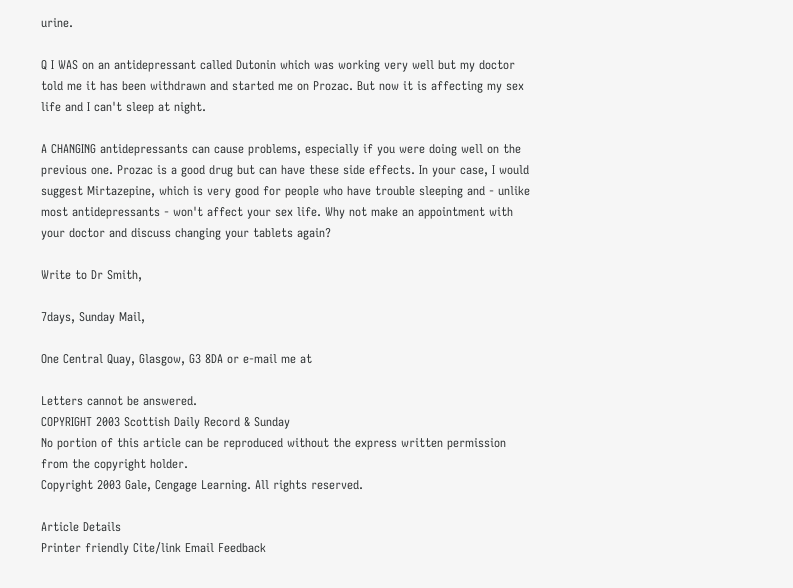urine.

Q I WAS on an antidepressant called Dutonin which was working very well but my doctor told me it has been withdrawn and started me on Prozac. But now it is affecting my sex life and I can't sleep at night.

A CHANGING antidepressants can cause problems, especially if you were doing well on the previous one. Prozac is a good drug but can have these side effects. In your case, I would suggest Mirtazepine, which is very good for people who have trouble sleeping and - unlike most antidepressants - won't affect your sex life. Why not make an appointment with your doctor and discuss changing your tablets again?

Write to Dr Smith,

7days, Sunday Mail,

One Central Quay, Glasgow, G3 8DA or e-mail me at

Letters cannot be answered.
COPYRIGHT 2003 Scottish Daily Record & Sunday
No portion of this article can be reproduced without the express written permission from the copyright holder.
Copyright 2003 Gale, Cengage Learning. All rights reserved.

Article Details
Printer friendly Cite/link Email Feedback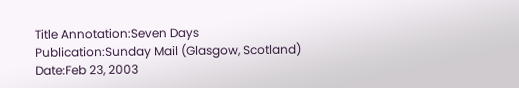Title Annotation:Seven Days
Publication:Sunday Mail (Glasgow, Scotland)
Date:Feb 23, 2003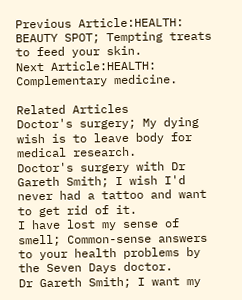Previous Article:HEALTH: BEAUTY SPOT; Tempting treats to feed your skin.
Next Article:HEALTH: Complementary medicine.

Related Articles
Doctor's surgery; My dying wish is to leave body for medical research.
Doctor's surgery with Dr Gareth Smith; I wish I'd never had a tattoo and want to get rid of it.
I have lost my sense of smell; Common-sense answers to your health problems by the Seven Days doctor.
Dr Gareth Smith; I want my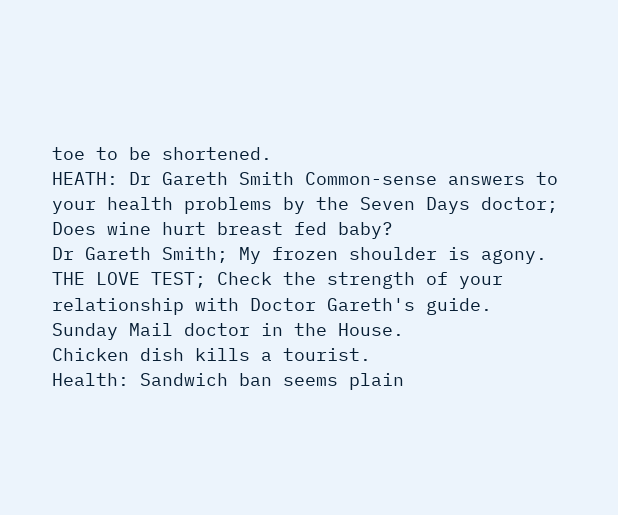toe to be shortened.
HEATH: Dr Gareth Smith Common-sense answers to your health problems by the Seven Days doctor; Does wine hurt breast fed baby?
Dr Gareth Smith; My frozen shoulder is agony.
THE LOVE TEST; Check the strength of your relationship with Doctor Gareth's guide.
Sunday Mail doctor in the House.
Chicken dish kills a tourist.
Health: Sandwich ban seems plain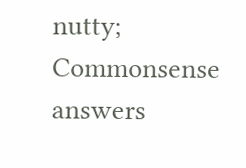nutty; Commonsense answers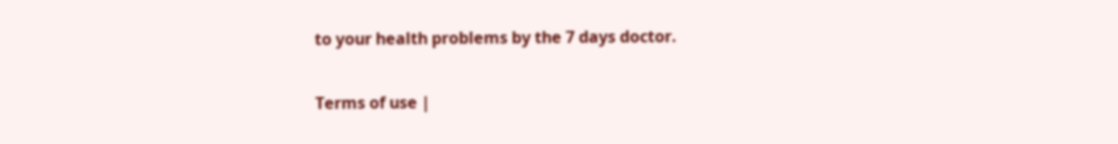to your health problems by the 7 days doctor.

Terms of use |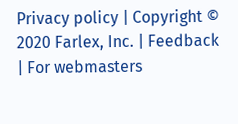Privacy policy | Copyright © 2020 Farlex, Inc. | Feedback | For webmasters